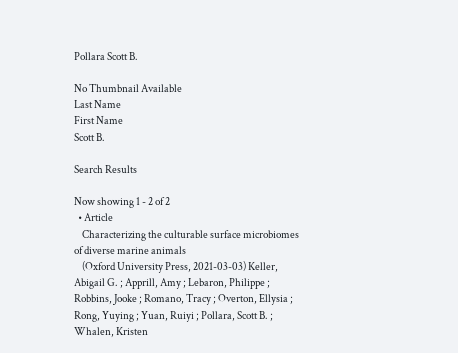Pollara Scott B.

No Thumbnail Available
Last Name
First Name
Scott B.

Search Results

Now showing 1 - 2 of 2
  • Article
    Characterizing the culturable surface microbiomes of diverse marine animals
    (Oxford University Press, 2021-03-03) Keller, Abigail G. ; Apprill, Amy ; Lebaron, Philippe ; Robbins, Jooke ; Romano, Tracy ; Overton, Ellysia ; Rong, Yuying ; Yuan, Ruiyi ; Pollara, Scott B. ; Whalen, Kristen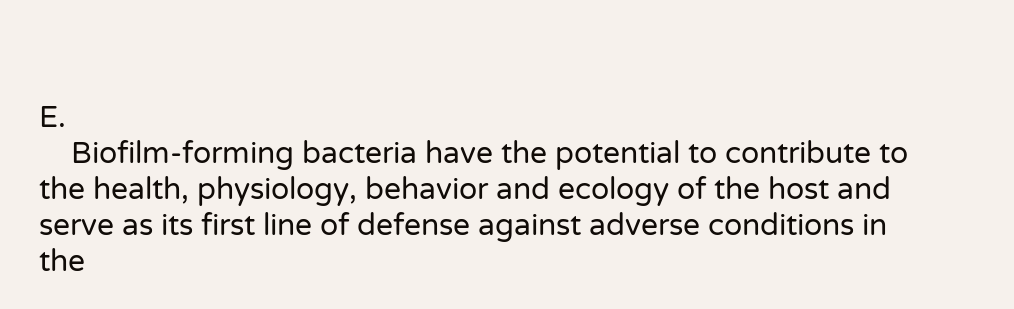E.
    Biofilm-forming bacteria have the potential to contribute to the health, physiology, behavior and ecology of the host and serve as its first line of defense against adverse conditions in the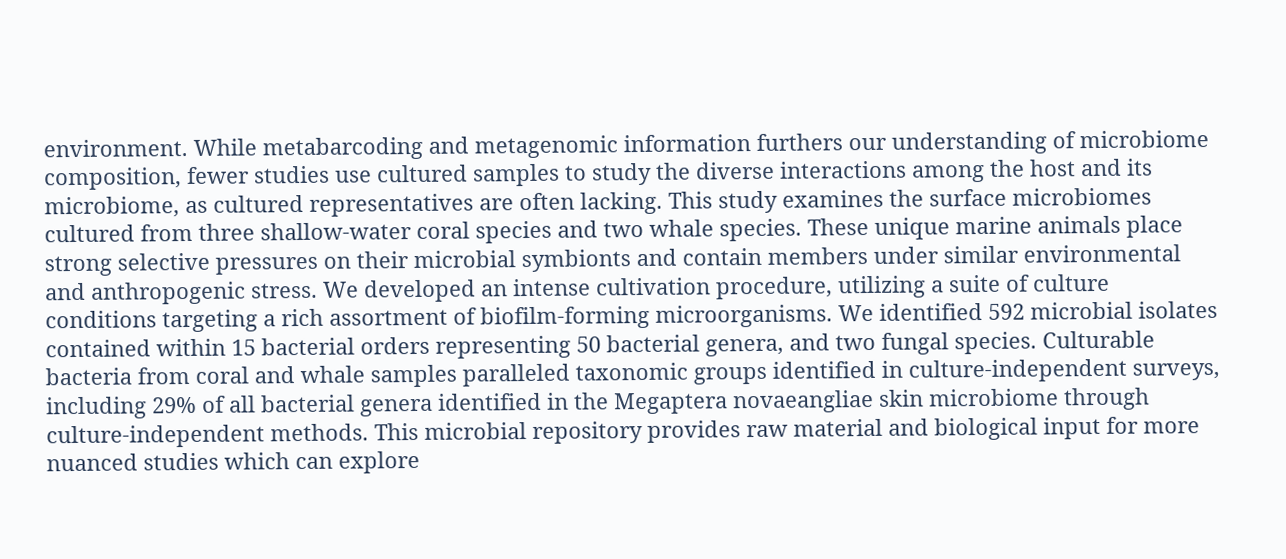environment. While metabarcoding and metagenomic information furthers our understanding of microbiome composition, fewer studies use cultured samples to study the diverse interactions among the host and its microbiome, as cultured representatives are often lacking. This study examines the surface microbiomes cultured from three shallow-water coral species and two whale species. These unique marine animals place strong selective pressures on their microbial symbionts and contain members under similar environmental and anthropogenic stress. We developed an intense cultivation procedure, utilizing a suite of culture conditions targeting a rich assortment of biofilm-forming microorganisms. We identified 592 microbial isolates contained within 15 bacterial orders representing 50 bacterial genera, and two fungal species. Culturable bacteria from coral and whale samples paralleled taxonomic groups identified in culture-independent surveys, including 29% of all bacterial genera identified in the Megaptera novaeangliae skin microbiome through culture-independent methods. This microbial repository provides raw material and biological input for more nuanced studies which can explore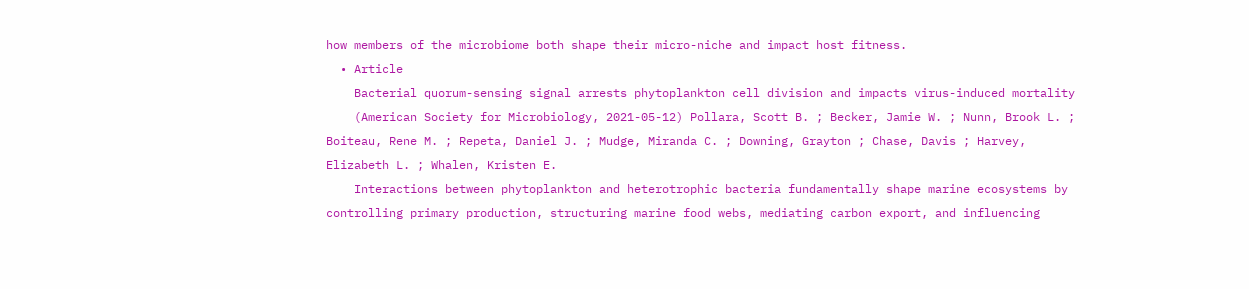how members of the microbiome both shape their micro-niche and impact host fitness.
  • Article
    Bacterial quorum-sensing signal arrests phytoplankton cell division and impacts virus-induced mortality
    (American Society for Microbiology, 2021-05-12) Pollara, Scott B. ; Becker, Jamie W. ; Nunn, Brook L. ; Boiteau, Rene M. ; Repeta, Daniel J. ; Mudge, Miranda C. ; Downing, Grayton ; Chase, Davis ; Harvey, Elizabeth L. ; Whalen, Kristen E.
    Interactions between phytoplankton and heterotrophic bacteria fundamentally shape marine ecosystems by controlling primary production, structuring marine food webs, mediating carbon export, and influencing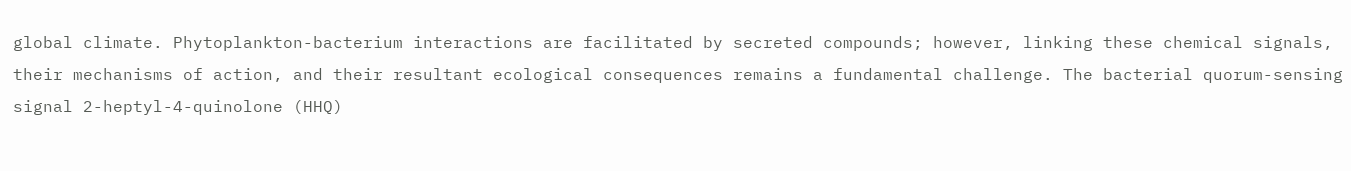global climate. Phytoplankton-bacterium interactions are facilitated by secreted compounds; however, linking these chemical signals, their mechanisms of action, and their resultant ecological consequences remains a fundamental challenge. The bacterial quorum-sensing signal 2-heptyl-4-quinolone (HHQ)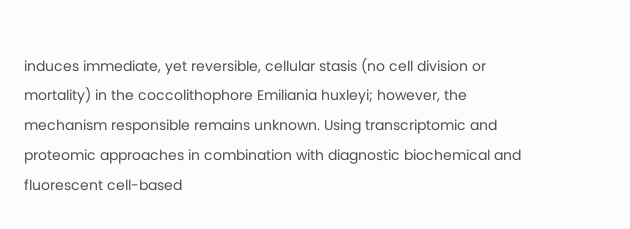induces immediate, yet reversible, cellular stasis (no cell division or mortality) in the coccolithophore Emiliania huxleyi; however, the mechanism responsible remains unknown. Using transcriptomic and proteomic approaches in combination with diagnostic biochemical and fluorescent cell-based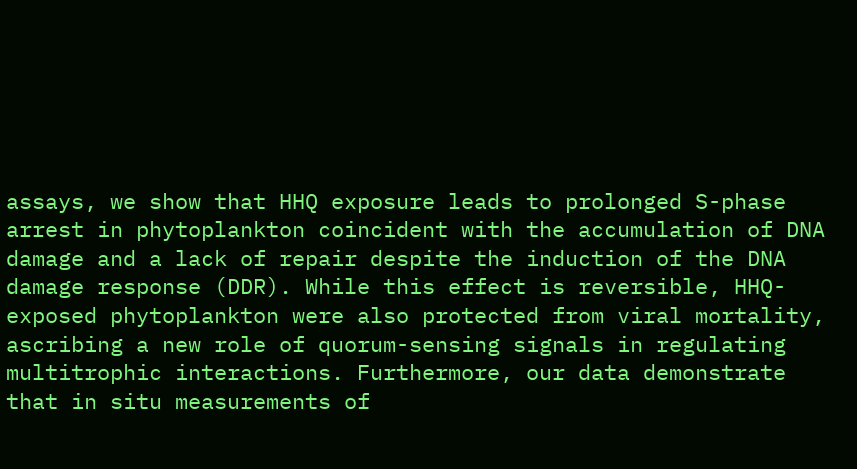assays, we show that HHQ exposure leads to prolonged S-phase arrest in phytoplankton coincident with the accumulation of DNA damage and a lack of repair despite the induction of the DNA damage response (DDR). While this effect is reversible, HHQ-exposed phytoplankton were also protected from viral mortality, ascribing a new role of quorum-sensing signals in regulating multitrophic interactions. Furthermore, our data demonstrate that in situ measurements of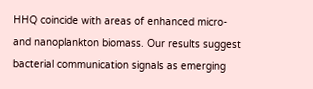HHQ coincide with areas of enhanced micro- and nanoplankton biomass. Our results suggest bacterial communication signals as emerging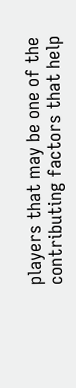players that may be one of the contributing factors that help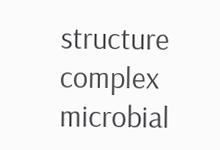structure complex microbial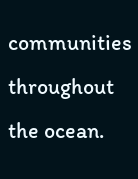communities throughout the ocean.